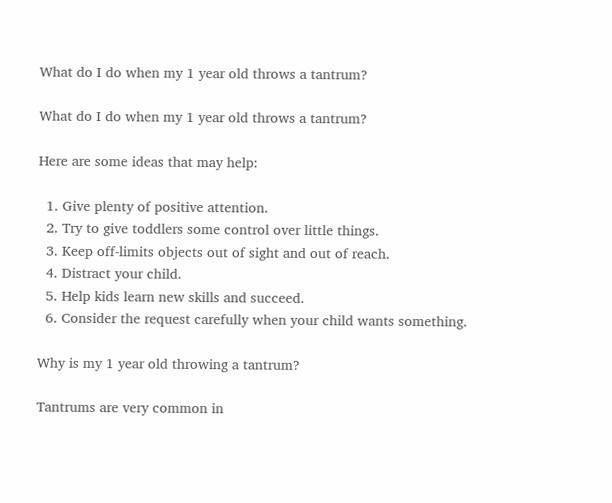What do I do when my 1 year old throws a tantrum?

What do I do when my 1 year old throws a tantrum?

Here are some ideas that may help:

  1. Give plenty of positive attention.
  2. Try to give toddlers some control over little things.
  3. Keep off-limits objects out of sight and out of reach.
  4. Distract your child.
  5. Help kids learn new skills and succeed.
  6. Consider the request carefully when your child wants something.

Why is my 1 year old throwing a tantrum?

Tantrums are very common in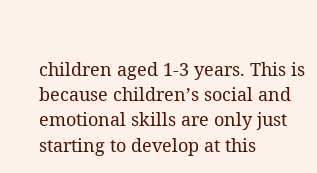children aged 1-3 years. This is because children’s social and emotional skills are only just starting to develop at this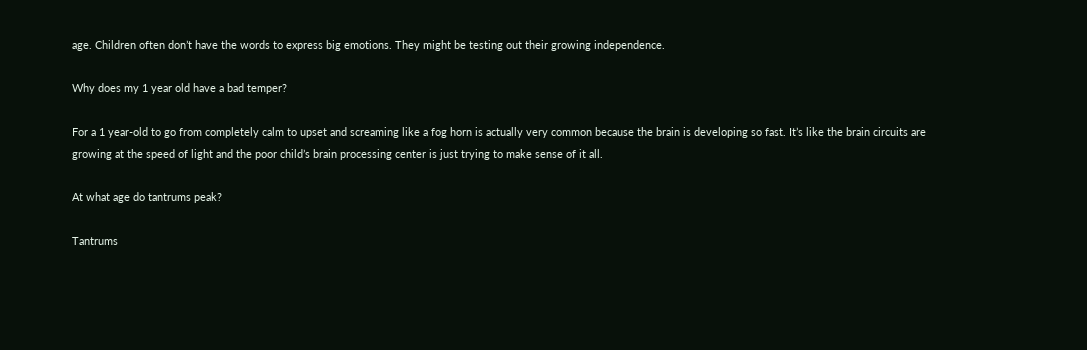age. Children often don’t have the words to express big emotions. They might be testing out their growing independence.

Why does my 1 year old have a bad temper?

For a 1 year-old to go from completely calm to upset and screaming like a fog horn is actually very common because the brain is developing so fast. It’s like the brain circuits are growing at the speed of light and the poor child’s brain processing center is just trying to make sense of it all.

At what age do tantrums peak?

Tantrums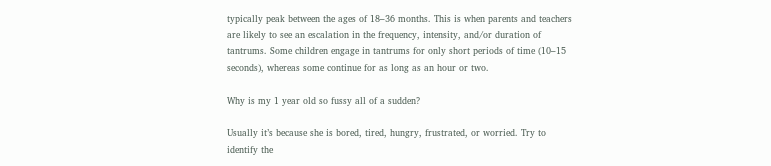typically peak between the ages of 18–36 months. This is when parents and teachers are likely to see an escalation in the frequency, intensity, and/or duration of tantrums. Some children engage in tantrums for only short periods of time (10–15 seconds), whereas some continue for as long as an hour or two.

Why is my 1 year old so fussy all of a sudden?

Usually it’s because she is bored, tired, hungry, frustrated, or worried. Try to identify the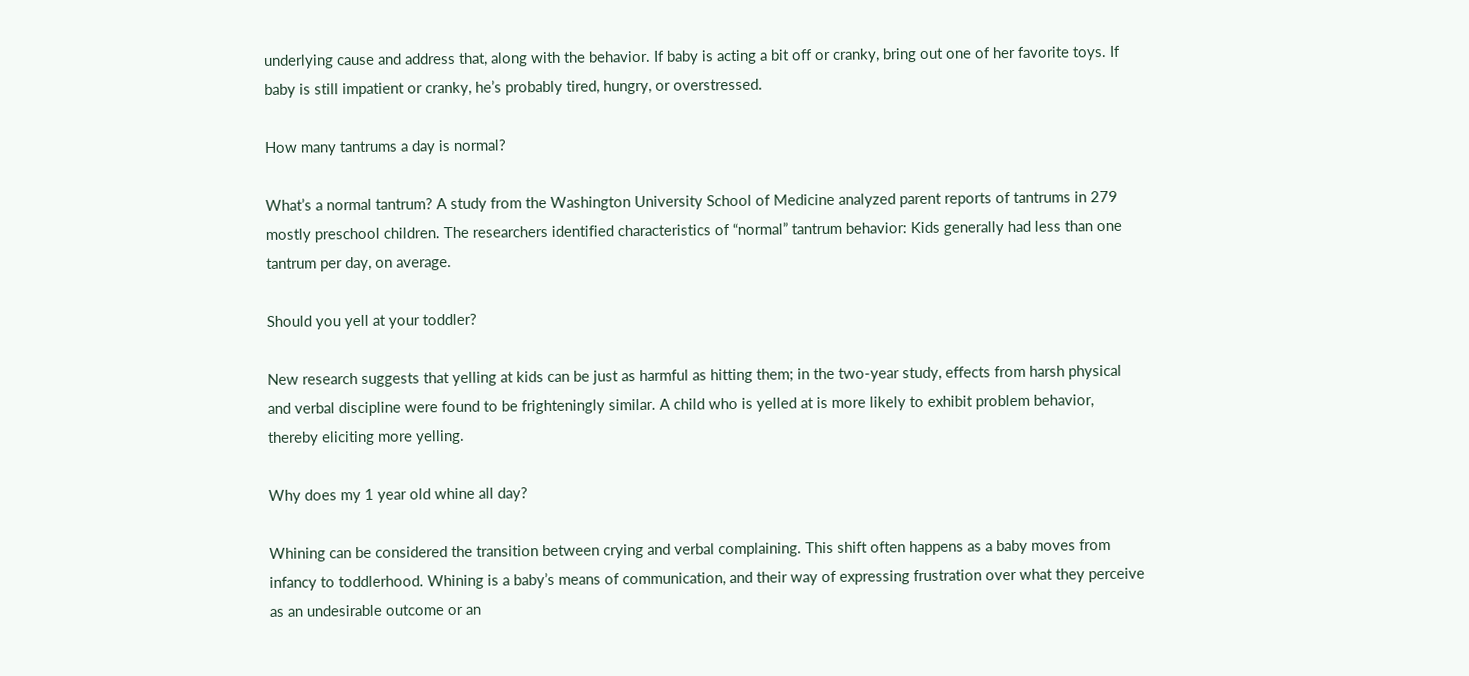underlying cause and address that, along with the behavior. If baby is acting a bit off or cranky, bring out one of her favorite toys. If baby is still impatient or cranky, he’s probably tired, hungry, or overstressed.

How many tantrums a day is normal?

What’s a normal tantrum? A study from the Washington University School of Medicine analyzed parent reports of tantrums in 279 mostly preschool children. The researchers identified characteristics of “normal” tantrum behavior: Kids generally had less than one tantrum per day, on average.

Should you yell at your toddler?

New research suggests that yelling at kids can be just as harmful as hitting them; in the two-year study, effects from harsh physical and verbal discipline were found to be frighteningly similar. A child who is yelled at is more likely to exhibit problem behavior, thereby eliciting more yelling.

Why does my 1 year old whine all day?

Whining can be considered the transition between crying and verbal complaining. This shift often happens as a baby moves from infancy to toddlerhood. Whining is a baby’s means of communication, and their way of expressing frustration over what they perceive as an undesirable outcome or an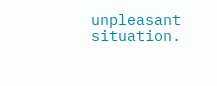unpleasant situation.